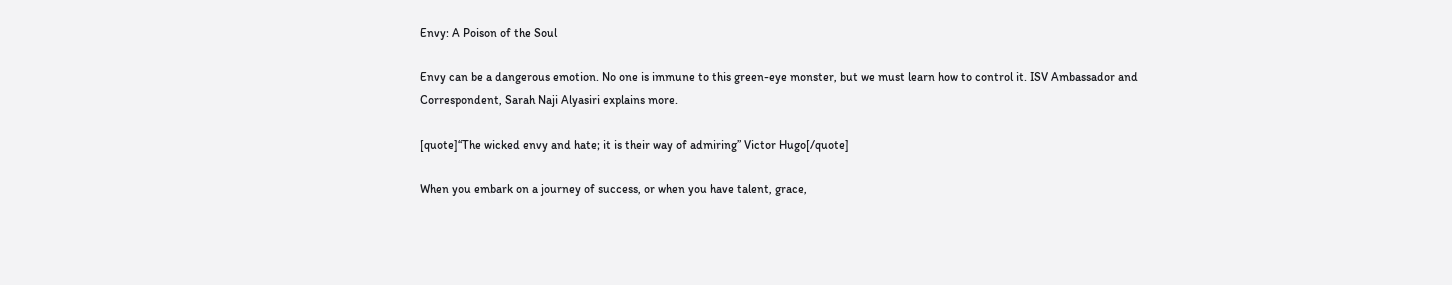Envy: A Poison of the Soul

Envy can be a dangerous emotion. No one is immune to this green-eye monster, but we must learn how to control it. ISV Ambassador and Correspondent, Sarah Naji Alyasiri explains more.

[quote]“The wicked envy and hate; it is their way of admiring” Victor Hugo[/quote]

When you embark on a journey of success, or when you have talent, grace,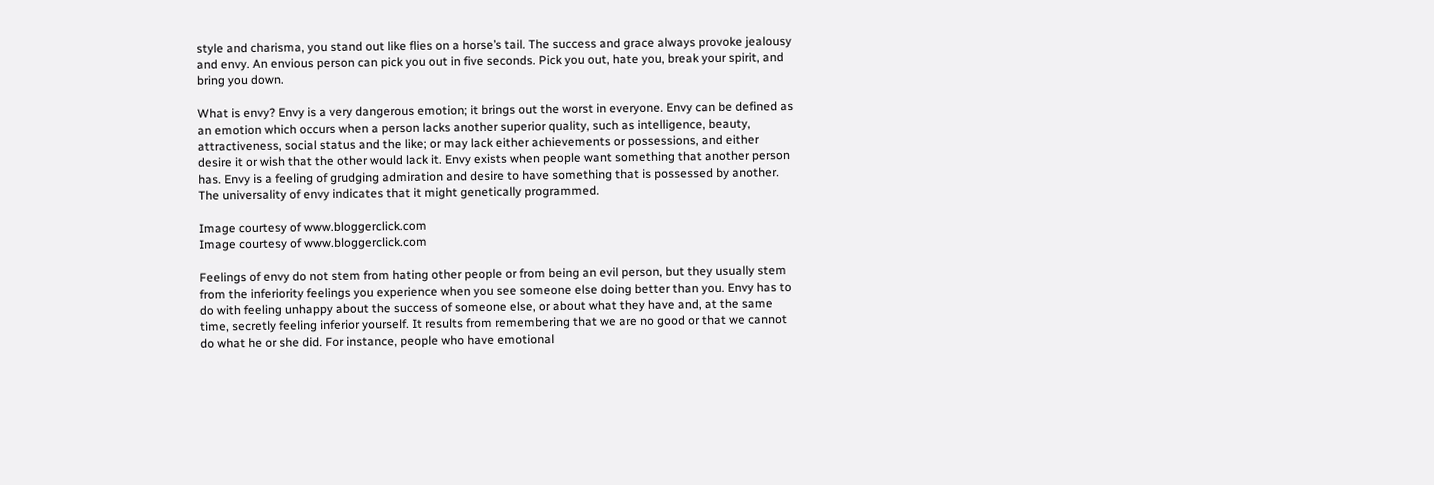style and charisma, you stand out like flies on a horse’s tail. The success and grace always provoke jealousy and envy. An envious person can pick you out in five seconds. Pick you out, hate you, break your spirit, and bring you down.

What is envy? Envy is a very dangerous emotion; it brings out the worst in everyone. Envy can be defined as an emotion which occurs when a person lacks another superior quality, such as intelligence, beauty, attractiveness, social status and the like; or may lack either achievements or possessions, and either desire it or wish that the other would lack it. Envy exists when people want something that another person has. Envy is a feeling of grudging admiration and desire to have something that is possessed by another. The universality of envy indicates that it might genetically programmed.

Image courtesy of www.bloggerclick.com
Image courtesy of www.bloggerclick.com

Feelings of envy do not stem from hating other people or from being an evil person, but they usually stem from the inferiority feelings you experience when you see someone else doing better than you. Envy has to do with feeling unhappy about the success of someone else, or about what they have and, at the same time, secretly feeling inferior yourself. It results from remembering that we are no good or that we cannot do what he or she did. For instance, people who have emotional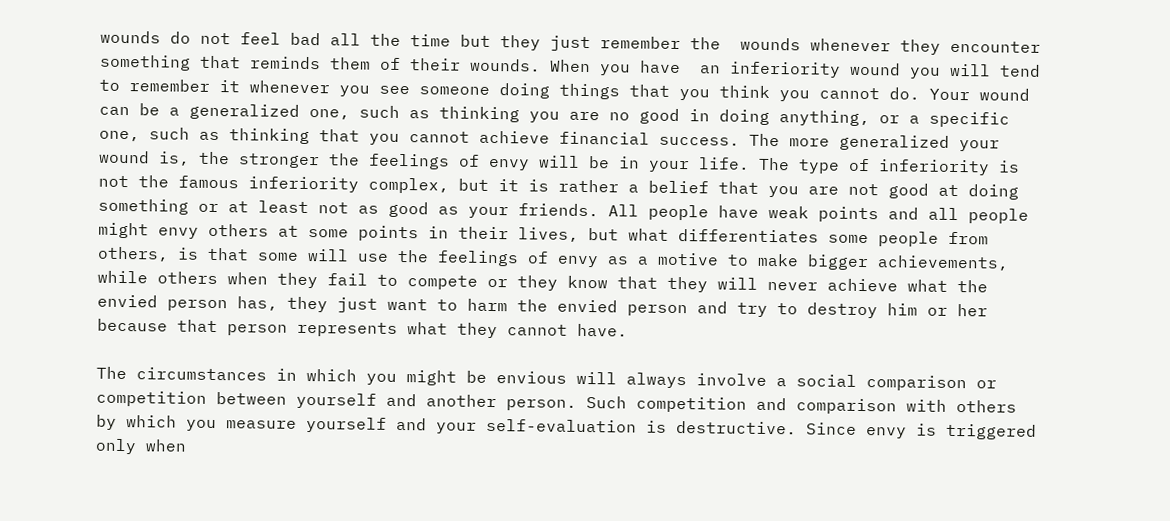wounds do not feel bad all the time but they just remember the  wounds whenever they encounter something that reminds them of their wounds. When you have  an inferiority wound you will tend to remember it whenever you see someone doing things that you think you cannot do. Your wound can be a generalized one, such as thinking you are no good in doing anything, or a specific one, such as thinking that you cannot achieve financial success. The more generalized your wound is, the stronger the feelings of envy will be in your life. The type of inferiority is not the famous inferiority complex, but it is rather a belief that you are not good at doing something or at least not as good as your friends. All people have weak points and all people might envy others at some points in their lives, but what differentiates some people from others, is that some will use the feelings of envy as a motive to make bigger achievements, while others when they fail to compete or they know that they will never achieve what the envied person has, they just want to harm the envied person and try to destroy him or her because that person represents what they cannot have.

The circumstances in which you might be envious will always involve a social comparison or competition between yourself and another person. Such competition and comparison with others by which you measure yourself and your self-evaluation is destructive. Since envy is triggered only when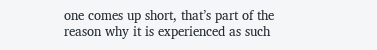one comes up short, that’s part of the reason why it is experienced as such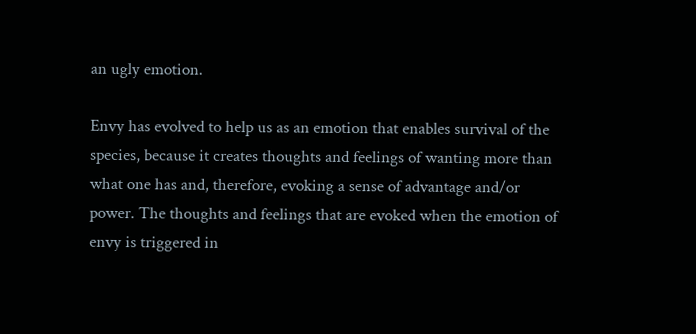an ugly emotion.

Envy has evolved to help us as an emotion that enables survival of the species, because it creates thoughts and feelings of wanting more than what one has and, therefore, evoking a sense of advantage and/or power. The thoughts and feelings that are evoked when the emotion of envy is triggered in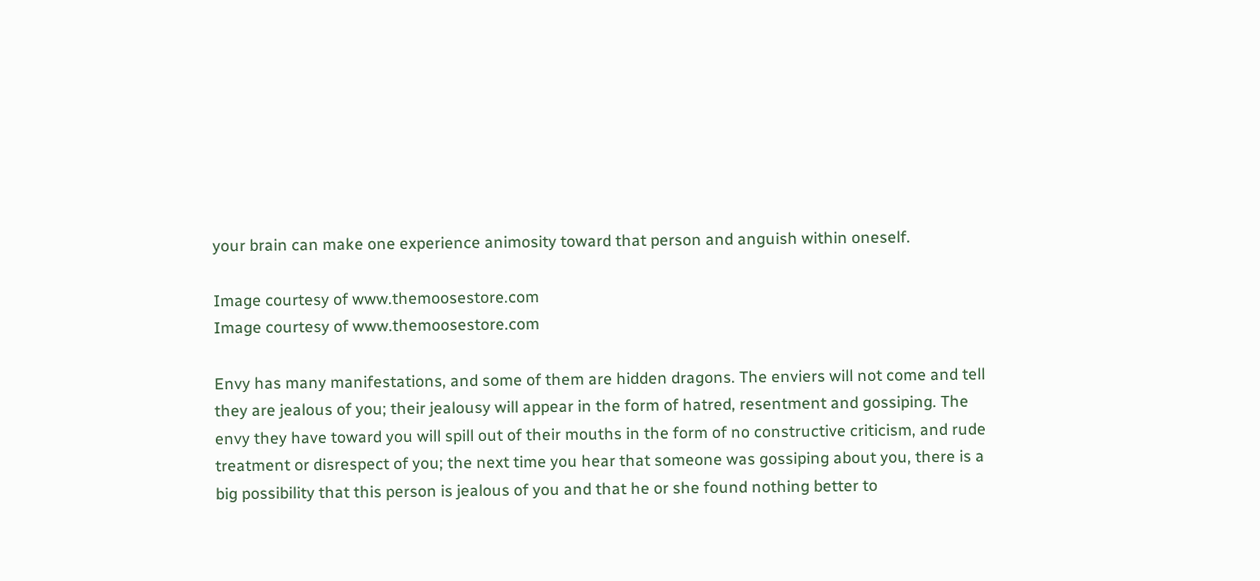your brain can make one experience animosity toward that person and anguish within oneself.

Image courtesy of www.themoosestore.com
Image courtesy of www.themoosestore.com

Envy has many manifestations, and some of them are hidden dragons. The enviers will not come and tell they are jealous of you; their jealousy will appear in the form of hatred, resentment and gossiping. The envy they have toward you will spill out of their mouths in the form of no constructive criticism, and rude treatment or disrespect of you; the next time you hear that someone was gossiping about you, there is a big possibility that this person is jealous of you and that he or she found nothing better to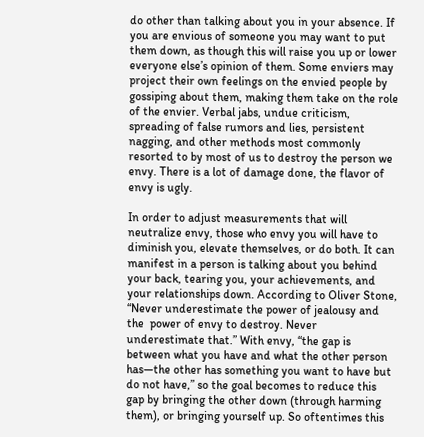do other than talking about you in your absence. If you are envious of someone you may want to put them down, as though this will raise you up or lower everyone else’s opinion of them. Some enviers may project their own feelings on the envied people by gossiping about them, making them take on the role of the envier. Verbal jabs, undue criticism, spreading of false rumors and lies, persistent nagging, and other methods most commonly resorted to by most of us to destroy the person we envy. There is a lot of damage done, the flavor of envy is ugly.

In order to adjust measurements that will neutralize envy, those who envy you will have to diminish you, elevate themselves, or do both. It can manifest in a person is talking about you behind your back, tearing you, your achievements, and your relationships down. According to Oliver Stone, “Never underestimate the power of jealousy and the  power of envy to destroy. Never underestimate that.” With envy, “the gap is between what you have and what the other person has—the other has something you want to have but do not have,” so the goal becomes to reduce this gap by bringing the other down (through harming them), or bringing yourself up. So oftentimes this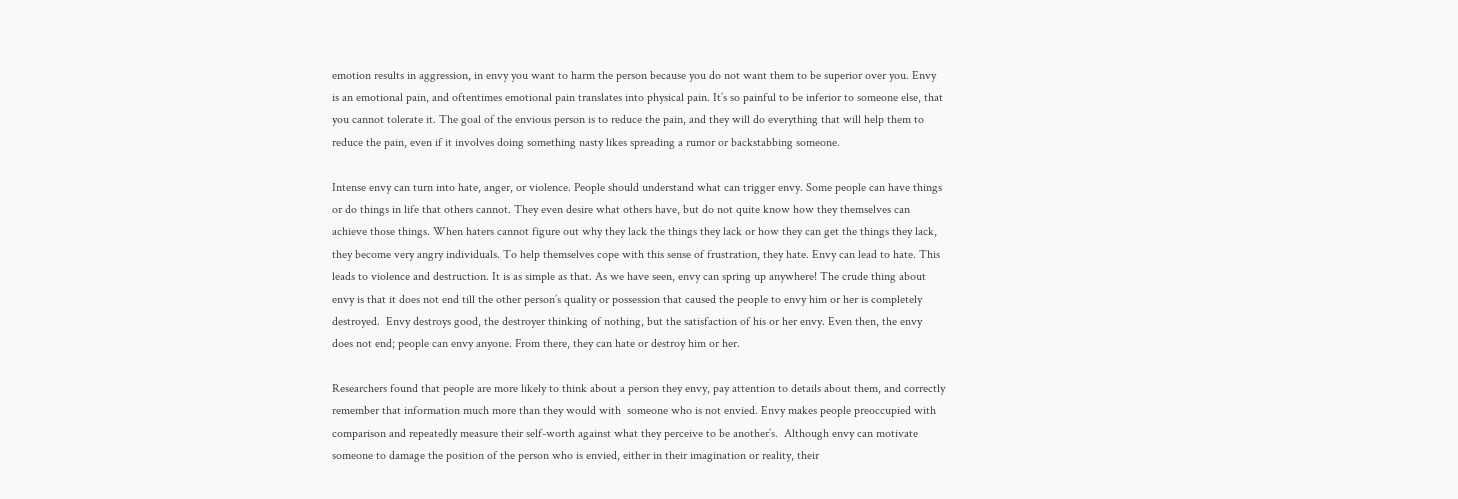emotion results in aggression, in envy you want to harm the person because you do not want them to be superior over you. Envy is an emotional pain, and oftentimes emotional pain translates into physical pain. It’s so painful to be inferior to someone else, that you cannot tolerate it. The goal of the envious person is to reduce the pain, and they will do everything that will help them to reduce the pain, even if it involves doing something nasty likes spreading a rumor or backstabbing someone.

Intense envy can turn into hate, anger, or violence. People should understand what can trigger envy. Some people can have things or do things in life that others cannot. They even desire what others have, but do not quite know how they themselves can achieve those things. When haters cannot figure out why they lack the things they lack or how they can get the things they lack, they become very angry individuals. To help themselves cope with this sense of frustration, they hate. Envy can lead to hate. This leads to violence and destruction. It is as simple as that. As we have seen, envy can spring up anywhere! The crude thing about envy is that it does not end till the other person’s quality or possession that caused the people to envy him or her is completely destroyed.  Envy destroys good, the destroyer thinking of nothing, but the satisfaction of his or her envy. Even then, the envy does not end; people can envy anyone. From there, they can hate or destroy him or her.

Researchers found that people are more likely to think about a person they envy, pay attention to details about them, and correctly remember that information much more than they would with  someone who is not envied. Envy makes people preoccupied with comparison and repeatedly measure their self-worth against what they perceive to be another’s.  Although envy can motivate someone to damage the position of the person who is envied, either in their imagination or reality, their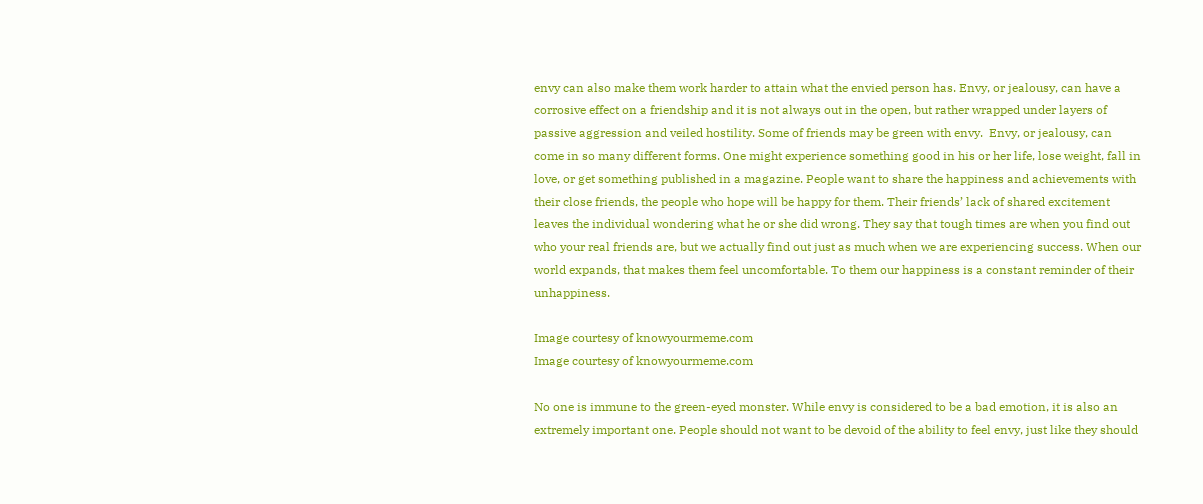envy can also make them work harder to attain what the envied person has. Envy, or jealousy, can have a corrosive effect on a friendship and it is not always out in the open, but rather wrapped under layers of passive aggression and veiled hostility. Some of friends may be green with envy.  Envy, or jealousy, can come in so many different forms. One might experience something good in his or her life, lose weight, fall in love, or get something published in a magazine. People want to share the happiness and achievements with their close friends, the people who hope will be happy for them. Their friends’ lack of shared excitement leaves the individual wondering what he or she did wrong. They say that tough times are when you find out who your real friends are, but we actually find out just as much when we are experiencing success. When our world expands, that makes them feel uncomfortable. To them our happiness is a constant reminder of their unhappiness.

Image courtesy of knowyourmeme.com
Image courtesy of knowyourmeme.com

No one is immune to the green-eyed monster. While envy is considered to be a bad emotion, it is also an extremely important one. People should not want to be devoid of the ability to feel envy, just like they should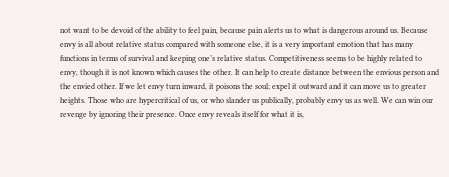not want to be devoid of the ability to feel pain, because pain alerts us to what is dangerous around us. Because envy is all about relative status compared with someone else, it is a very important emotion that has many functions in terms of survival and keeping one’s relative status. Competitiveness seems to be highly related to envy, though it is not known which causes the other. It can help to create distance between the envious person and the envied other. If we let envy turn inward, it poisons the soul; expel it outward and it can move us to greater heights. Those who are hypercritical of us, or who slander us publically, probably envy us as well. We can win our revenge by ignoring their presence. Once envy reveals itself for what it is,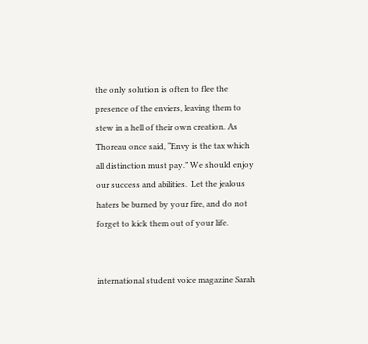the only solution is often to flee the presence of the enviers, leaving them to stew in a hell of their own creation. As Thoreau once said, “Envy is the tax which all distinction must pay.” We should enjoy our success and abilities.  Let the jealous haters be burned by your fire, and do not forget to kick them out of your life.


international student voice magazine Sarah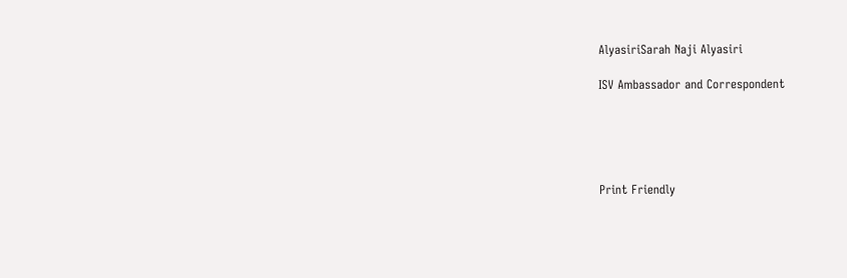AlyasiriSarah Naji Alyasiri

ISV Ambassador and Correspondent





Print Friendly